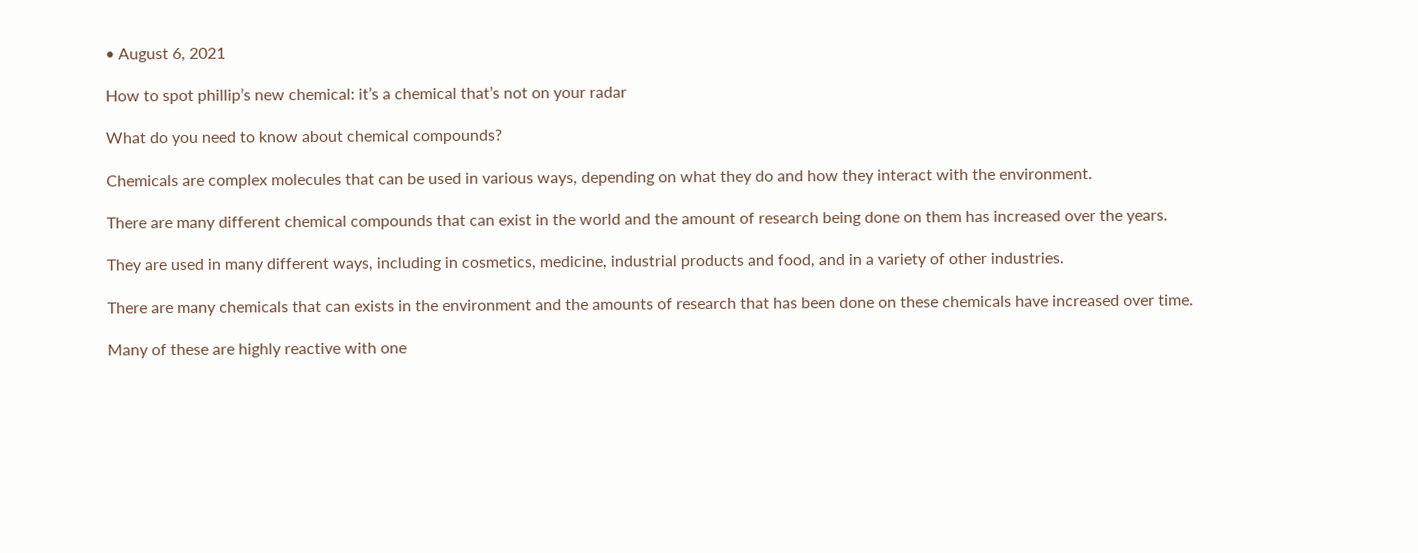• August 6, 2021

How to spot phillip’s new chemical: it’s a chemical that’s not on your radar

What do you need to know about chemical compounds?

Chemicals are complex molecules that can be used in various ways, depending on what they do and how they interact with the environment.

There are many different chemical compounds that can exist in the world and the amount of research being done on them has increased over the years.

They are used in many different ways, including in cosmetics, medicine, industrial products and food, and in a variety of other industries.

There are many chemicals that can exists in the environment and the amounts of research that has been done on these chemicals have increased over time.

Many of these are highly reactive with one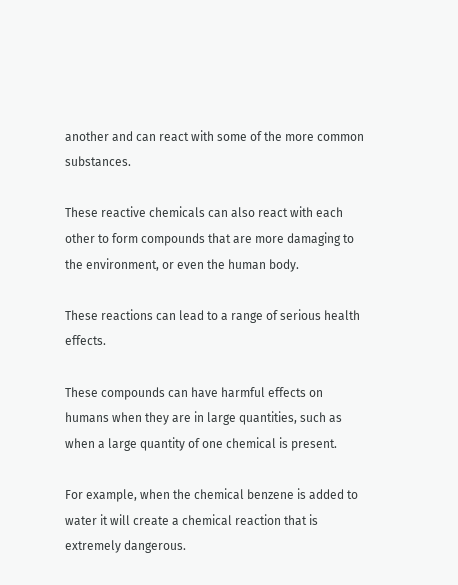another and can react with some of the more common substances.

These reactive chemicals can also react with each other to form compounds that are more damaging to the environment, or even the human body.

These reactions can lead to a range of serious health effects.

These compounds can have harmful effects on humans when they are in large quantities, such as when a large quantity of one chemical is present.

For example, when the chemical benzene is added to water it will create a chemical reaction that is extremely dangerous.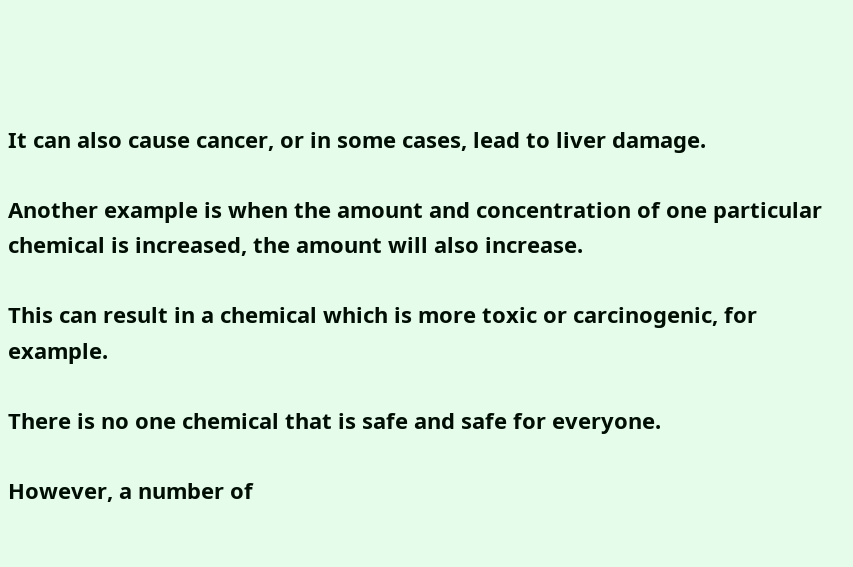It can also cause cancer, or in some cases, lead to liver damage.

Another example is when the amount and concentration of one particular chemical is increased, the amount will also increase.

This can result in a chemical which is more toxic or carcinogenic, for example.

There is no one chemical that is safe and safe for everyone.

However, a number of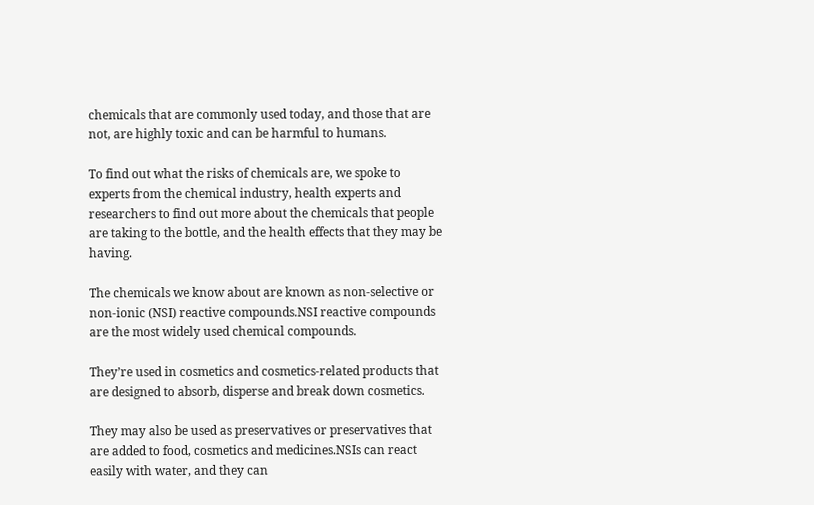chemicals that are commonly used today, and those that are not, are highly toxic and can be harmful to humans.

To find out what the risks of chemicals are, we spoke to experts from the chemical industry, health experts and researchers to find out more about the chemicals that people are taking to the bottle, and the health effects that they may be having.

The chemicals we know about are known as non-selective or non-ionic (NSI) reactive compounds.NSI reactive compounds are the most widely used chemical compounds.

They’re used in cosmetics and cosmetics-related products that are designed to absorb, disperse and break down cosmetics.

They may also be used as preservatives or preservatives that are added to food, cosmetics and medicines.NSIs can react easily with water, and they can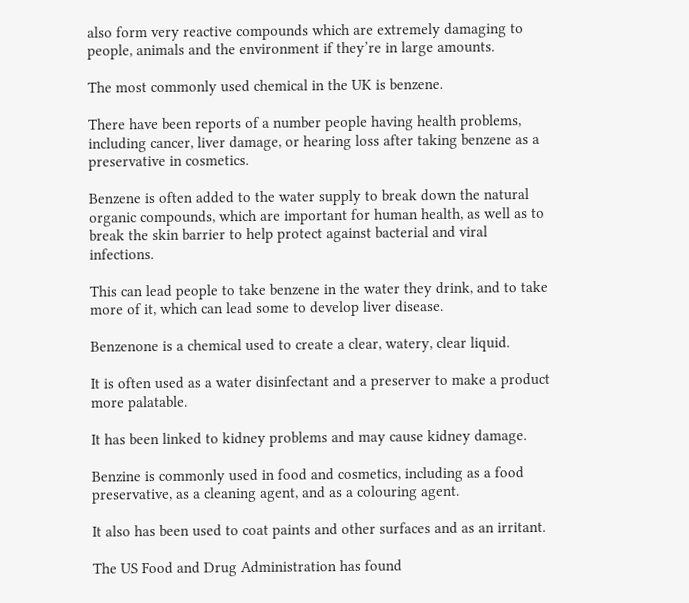also form very reactive compounds which are extremely damaging to people, animals and the environment if they’re in large amounts.

The most commonly used chemical in the UK is benzene.

There have been reports of a number people having health problems, including cancer, liver damage, or hearing loss after taking benzene as a preservative in cosmetics.

Benzene is often added to the water supply to break down the natural organic compounds, which are important for human health, as well as to break the skin barrier to help protect against bacterial and viral infections.

This can lead people to take benzene in the water they drink, and to take more of it, which can lead some to develop liver disease.

Benzenone is a chemical used to create a clear, watery, clear liquid.

It is often used as a water disinfectant and a preserver to make a product more palatable.

It has been linked to kidney problems and may cause kidney damage.

Benzine is commonly used in food and cosmetics, including as a food preservative, as a cleaning agent, and as a colouring agent.

It also has been used to coat paints and other surfaces and as an irritant.

The US Food and Drug Administration has found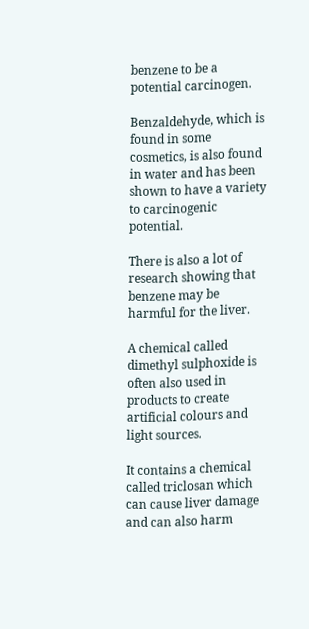benzene to be a potential carcinogen.

Benzaldehyde, which is found in some cosmetics, is also found in water and has been shown to have a variety to carcinogenic potential.

There is also a lot of research showing that benzene may be harmful for the liver.

A chemical called dimethyl sulphoxide is often also used in products to create artificial colours and light sources.

It contains a chemical called triclosan which can cause liver damage and can also harm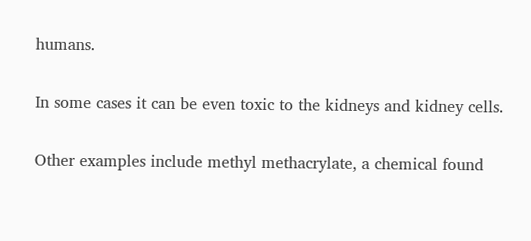humans.

In some cases it can be even toxic to the kidneys and kidney cells.

Other examples include methyl methacrylate, a chemical found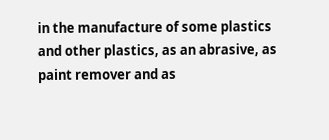in the manufacture of some plastics and other plastics, as an abrasive, as paint remover and as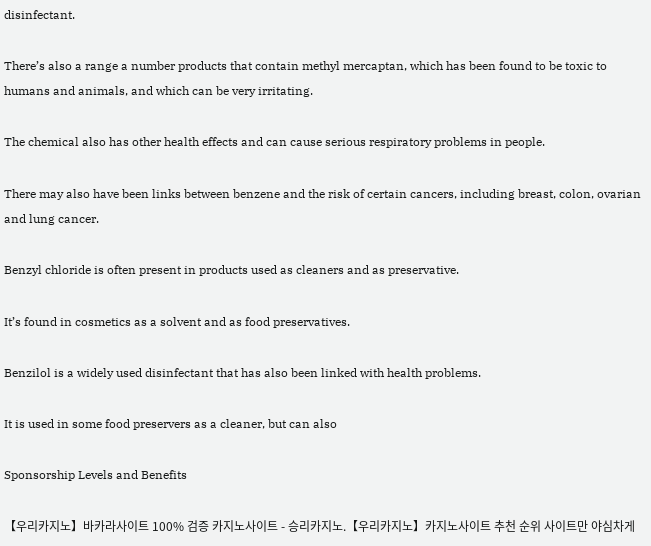disinfectant.

There’s also a range a number products that contain methyl mercaptan, which has been found to be toxic to humans and animals, and which can be very irritating.

The chemical also has other health effects and can cause serious respiratory problems in people.

There may also have been links between benzene and the risk of certain cancers, including breast, colon, ovarian and lung cancer.

Benzyl chloride is often present in products used as cleaners and as preservative.

It’s found in cosmetics as a solvent and as food preservatives.

Benzilol is a widely used disinfectant that has also been linked with health problems.

It is used in some food preservers as a cleaner, but can also

Sponsorship Levels and Benefits

【우리카지노】바카라사이트 100% 검증 카지노사이트 - 승리카지노.【우리카지노】카지노사이트 추천 순위 사이트만 야심차게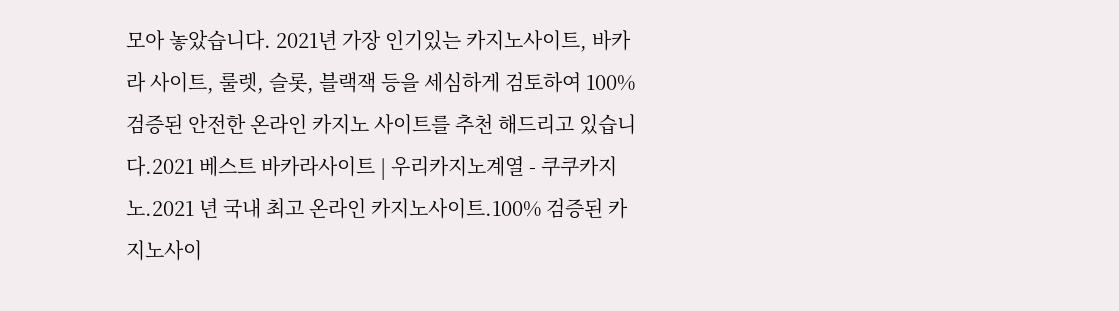모아 놓았습니다. 2021년 가장 인기있는 카지노사이트, 바카라 사이트, 룰렛, 슬롯, 블랙잭 등을 세심하게 검토하여 100% 검증된 안전한 온라인 카지노 사이트를 추천 해드리고 있습니다.2021 베스트 바카라사이트 | 우리카지노계열 - 쿠쿠카지노.2021 년 국내 최고 온라인 카지노사이트.100% 검증된 카지노사이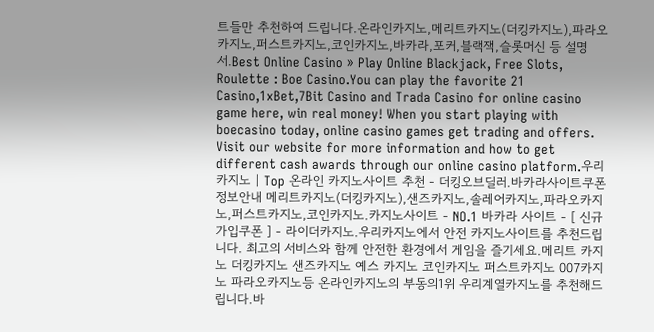트들만 추천하여 드립니다.온라인카지노,메리트카지노(더킹카지노),파라오카지노,퍼스트카지노,코인카지노,바카라,포커,블랙잭,슬롯머신 등 설명서.Best Online Casino » Play Online Blackjack, Free Slots, Roulette : Boe Casino.You can play the favorite 21 Casino,1xBet,7Bit Casino and Trada Casino for online casino game here, win real money! When you start playing with boecasino today, online casino games get trading and offers. Visit our website for more information and how to get different cash awards through our online casino platform.우리카지노 | Top 온라인 카지노사이트 추천 - 더킹오브딜러.바카라사이트쿠폰 정보안내 메리트카지노(더킹카지노),샌즈카지노,솔레어카지노,파라오카지노,퍼스트카지노,코인카지노.카지노사이트 - NO.1 바카라 사이트 - [ 신규가입쿠폰 ] - 라이더카지노.우리카지노에서 안전 카지노사이트를 추천드립니다. 최고의 서비스와 함께 안전한 환경에서 게임을 즐기세요.메리트 카지노 더킹카지노 샌즈카지노 예스 카지노 코인카지노 퍼스트카지노 007카지노 파라오카지노등 온라인카지노의 부동의1위 우리계열카지노를 추천해드립니다.바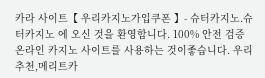카라 사이트【 우리카지노가입쿠폰 】- 슈터카지노.슈터카지노 에 오신 것을 환영합니다. 100% 안전 검증 온라인 카지노 사이트를 사용하는 것이좋습니다. 우리추천,메리트카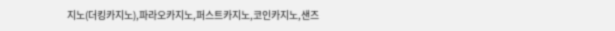지노(더킹카지노),파라오카지노,퍼스트카지노,코인카지노,샌즈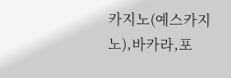카지노(예스카지노),바카라,포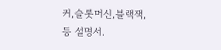커,슬롯머신,블랙잭, 등 설명서.